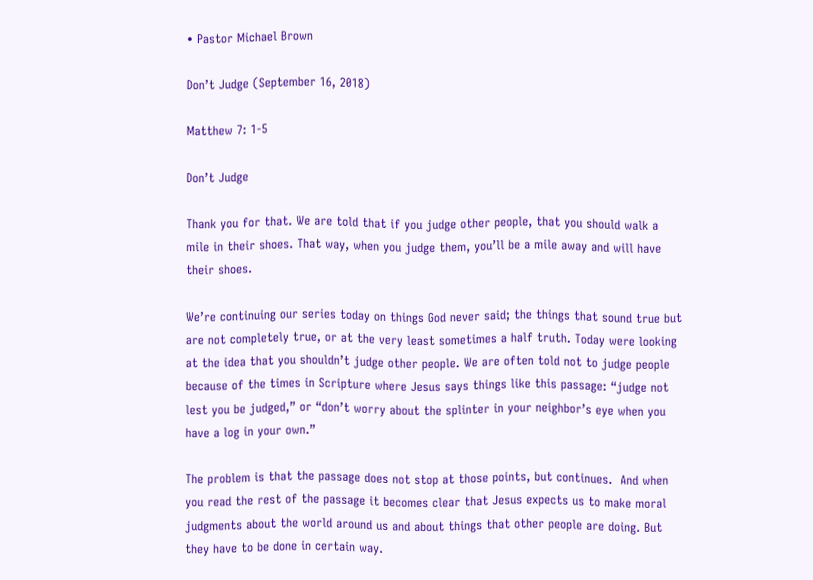• Pastor Michael Brown

Don’t Judge (September 16, 2018)

Matthew 7: 1-5

Don’t Judge

Thank you for that. We are told that if you judge other people, that you should walk a mile in their shoes. That way, when you judge them, you’ll be a mile away and will have their shoes.

We’re continuing our series today on things God never said; the things that sound true but are not completely true, or at the very least sometimes a half truth. Today were looking at the idea that you shouldn’t judge other people. We are often told not to judge people because of the times in Scripture where Jesus says things like this passage: “judge not lest you be judged,” or “don’t worry about the splinter in your neighbor’s eye when you have a log in your own.”

The problem is that the passage does not stop at those points, but continues.  And when you read the rest of the passage it becomes clear that Jesus expects us to make moral judgments about the world around us and about things that other people are doing. But they have to be done in certain way.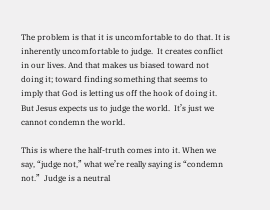The problem is that it is uncomfortable to do that. It is inherently uncomfortable to judge.  It creates conflict in our lives. And that makes us biased toward not doing it; toward finding something that seems to imply that God is letting us off the hook of doing it. But Jesus expects us to judge the world.  It’s just we cannot condemn the world.

This is where the half-truth comes into it. When we say, “judge not,” what we’re really saying is “condemn not.”  Judge is a neutral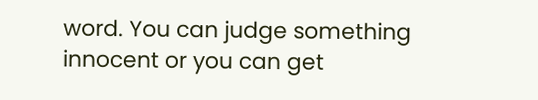word. You can judge something innocent or you can get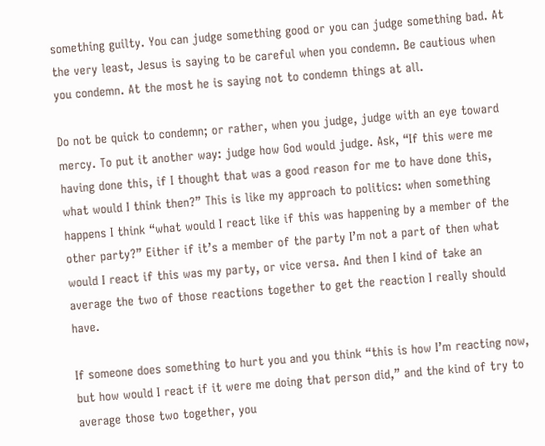something guilty. You can judge something good or you can judge something bad. At the very least, Jesus is saying to be careful when you condemn. Be cautious when you condemn. At the most he is saying not to condemn things at all.

Do not be quick to condemn; or rather, when you judge, judge with an eye toward mercy. To put it another way: judge how God would judge. Ask, “If this were me having done this, if I thought that was a good reason for me to have done this, what would I think then?” This is like my approach to politics: when something happens I think “what would I react like if this was happening by a member of the other party?” Either if it’s a member of the party I’m not a part of then what would I react if this was my party, or vice versa. And then I kind of take an average the two of those reactions together to get the reaction I really should have.

If someone does something to hurt you and you think “this is how I’m reacting now, but how would I react if it were me doing that person did,” and the kind of try to average those two together, you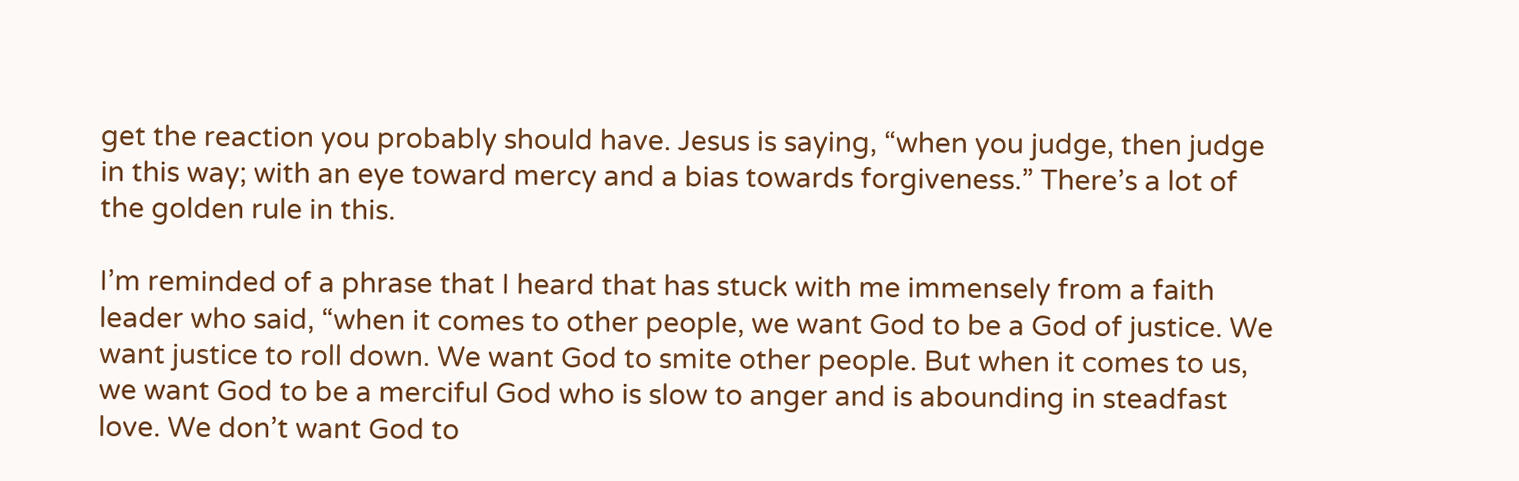get the reaction you probably should have. Jesus is saying, “when you judge, then judge in this way; with an eye toward mercy and a bias towards forgiveness.” There’s a lot of the golden rule in this.

I’m reminded of a phrase that I heard that has stuck with me immensely from a faith leader who said, “when it comes to other people, we want God to be a God of justice. We want justice to roll down. We want God to smite other people. But when it comes to us, we want God to be a merciful God who is slow to anger and is abounding in steadfast love. We don’t want God to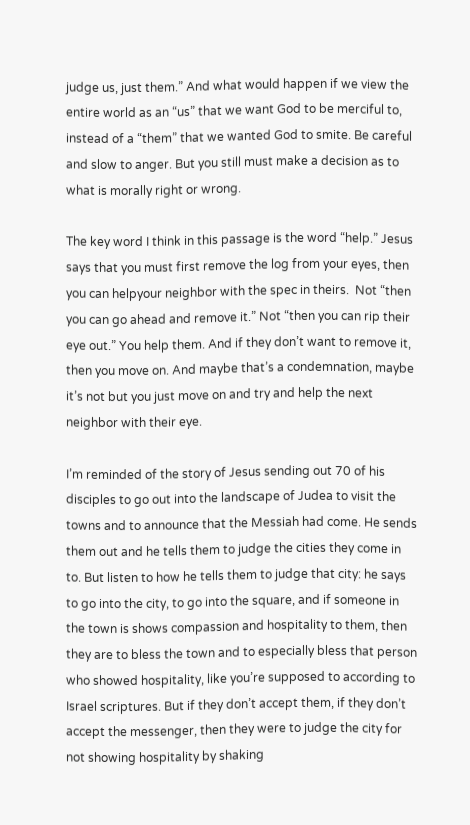judge us, just them.” And what would happen if we view the entire world as an “us” that we want God to be merciful to, instead of a “them” that we wanted God to smite. Be careful and slow to anger. But you still must make a decision as to what is morally right or wrong.

The key word I think in this passage is the word “help.” Jesus says that you must first remove the log from your eyes, then you can helpyour neighbor with the spec in theirs.  Not “then you can go ahead and remove it.” Not “then you can rip their eye out.” You help them. And if they don’t want to remove it, then you move on. And maybe that’s a condemnation, maybe it’s not but you just move on and try and help the next neighbor with their eye.

I’m reminded of the story of Jesus sending out 70 of his disciples to go out into the landscape of Judea to visit the towns and to announce that the Messiah had come. He sends them out and he tells them to judge the cities they come in to. But listen to how he tells them to judge that city: he says to go into the city, to go into the square, and if someone in the town is shows compassion and hospitality to them, then they are to bless the town and to especially bless that person who showed hospitality, like you’re supposed to according to Israel scriptures. But if they don’t accept them, if they don’t accept the messenger, then they were to judge the city for not showing hospitality by shaking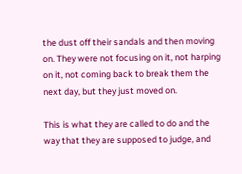the dust off their sandals and then moving on. They were not focusing on it, not harping on it, not coming back to break them the next day, but they just moved on.

This is what they are called to do and the way that they are supposed to judge, and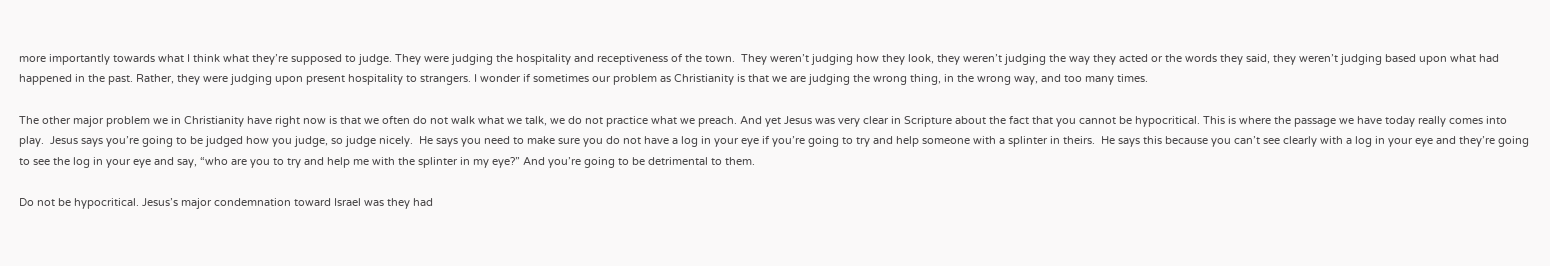more importantly towards what I think what they’re supposed to judge. They were judging the hospitality and receptiveness of the town.  They weren’t judging how they look, they weren’t judging the way they acted or the words they said, they weren’t judging based upon what had happened in the past. Rather, they were judging upon present hospitality to strangers. I wonder if sometimes our problem as Christianity is that we are judging the wrong thing, in the wrong way, and too many times.

The other major problem we in Christianity have right now is that we often do not walk what we talk, we do not practice what we preach. And yet Jesus was very clear in Scripture about the fact that you cannot be hypocritical. This is where the passage we have today really comes into play.  Jesus says you’re going to be judged how you judge, so judge nicely.  He says you need to make sure you do not have a log in your eye if you’re going to try and help someone with a splinter in theirs.  He says this because you can’t see clearly with a log in your eye and they’re going to see the log in your eye and say, “who are you to try and help me with the splinter in my eye?” And you’re going to be detrimental to them.

Do not be hypocritical. Jesus’s major condemnation toward Israel was they had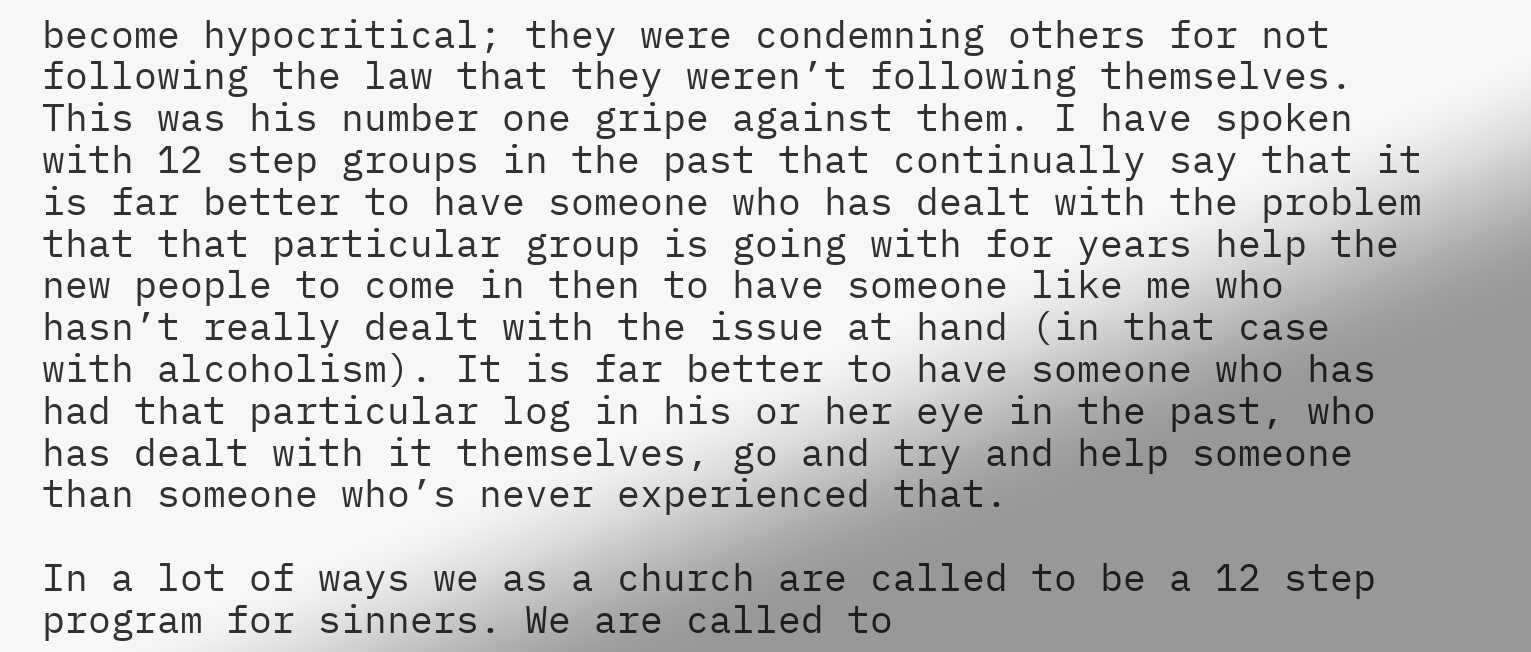become hypocritical; they were condemning others for not following the law that they weren’t following themselves. This was his number one gripe against them. I have spoken with 12 step groups in the past that continually say that it is far better to have someone who has dealt with the problem that that particular group is going with for years help the new people to come in then to have someone like me who hasn’t really dealt with the issue at hand (in that case with alcoholism). It is far better to have someone who has had that particular log in his or her eye in the past, who has dealt with it themselves, go and try and help someone than someone who’s never experienced that.

In a lot of ways we as a church are called to be a 12 step program for sinners. We are called to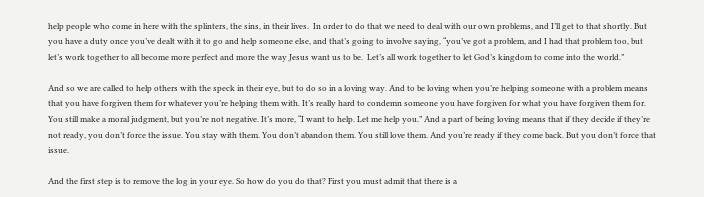help people who come in here with the splinters, the sins, in their lives.  In order to do that we need to deal with our own problems, and I’ll get to that shortly. But you have a duty once you’ve dealt with it to go and help someone else, and that’s going to involve saying, “you’ve got a problem, and I had that problem too, but let’s work together to all become more perfect and more the way Jesus want us to be.  Let’s all work together to let God’s kingdom to come into the world.”

And so we are called to help others with the speck in their eye, but to do so in a loving way. And to be loving when you’re helping someone with a problem means that you have forgiven them for whatever you’re helping them with. It’s really hard to condemn someone you have forgiven for what you have forgiven them for.  You still make a moral judgment, but you’re not negative. It’s more, “I want to help. Let me help you.” And a part of being loving means that if they decide if they’re not ready, you don’t force the issue. You stay with them. You don’t abandon them. You still love them. And you’re ready if they come back. But you don’t force that issue.

And the first step is to remove the log in your eye. So how do you do that? First you must admit that there is a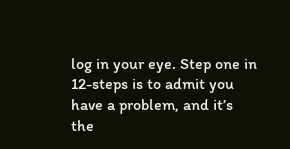log in your eye. Step one in 12-steps is to admit you have a problem, and it’s the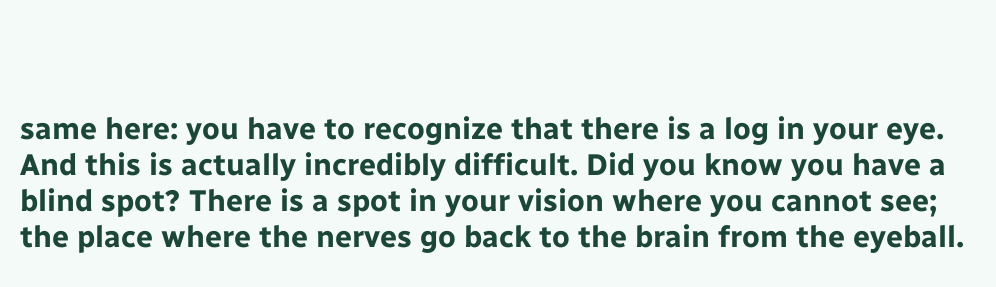same here: you have to recognize that there is a log in your eye. And this is actually incredibly difficult. Did you know you have a blind spot? There is a spot in your vision where you cannot see; the place where the nerves go back to the brain from the eyeball.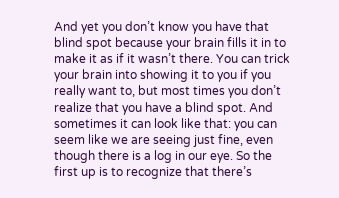And yet you don’t know you have that blind spot because your brain fills it in to make it as if it wasn’t there. You can trick your brain into showing it to you if you really want to, but most times you don’t realize that you have a blind spot. And sometimes it can look like that: you can seem like we are seeing just fine, even though there is a log in our eye. So the first up is to recognize that there’s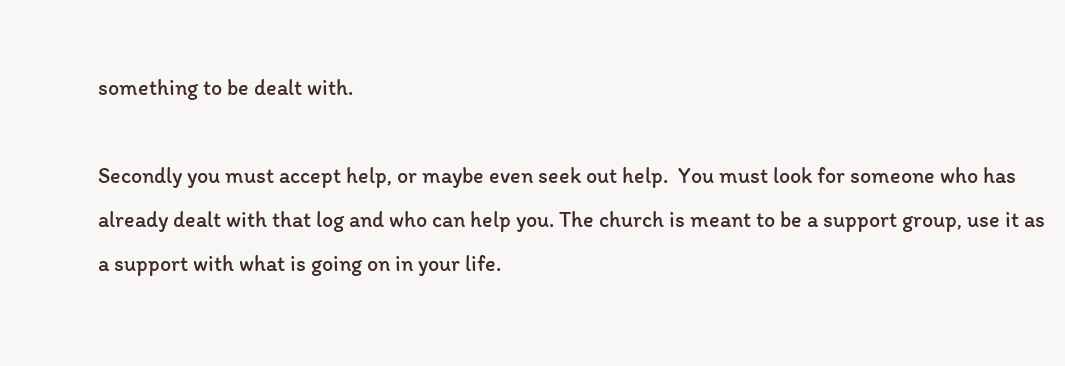something to be dealt with.

Secondly you must accept help, or maybe even seek out help.  You must look for someone who has already dealt with that log and who can help you. The church is meant to be a support group, use it as a support with what is going on in your life.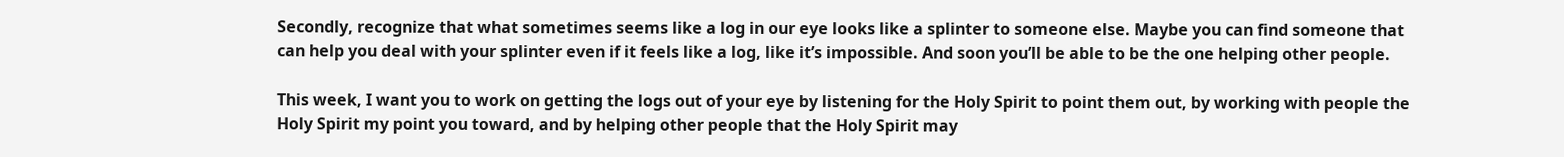Secondly, recognize that what sometimes seems like a log in our eye looks like a splinter to someone else. Maybe you can find someone that can help you deal with your splinter even if it feels like a log, like it’s impossible. And soon you’ll be able to be the one helping other people.

This week, I want you to work on getting the logs out of your eye by listening for the Holy Spirit to point them out, by working with people the Holy Spirit my point you toward, and by helping other people that the Holy Spirit may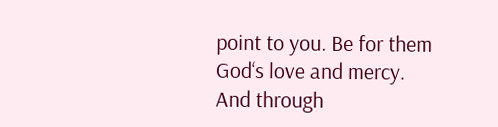point to you. Be for them God‘s love and mercy. And through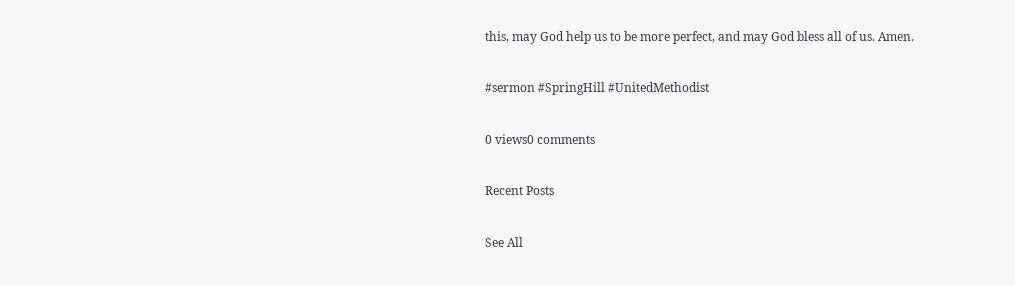this, may God help us to be more perfect, and may God bless all of us. Amen.

#sermon #SpringHill #UnitedMethodist

0 views0 comments

Recent Posts

See All